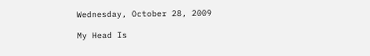Wednesday, October 28, 2009

My Head Is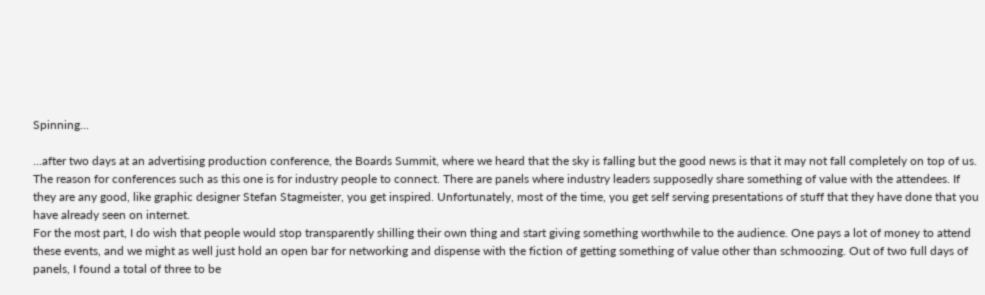Spinning...

...after two days at an advertising production conference, the Boards Summit, where we heard that the sky is falling but the good news is that it may not fall completely on top of us. The reason for conferences such as this one is for industry people to connect. There are panels where industry leaders supposedly share something of value with the attendees. If they are any good, like graphic designer Stefan Stagmeister, you get inspired. Unfortunately, most of the time, you get self serving presentations of stuff that they have done that you have already seen on internet.
For the most part, I do wish that people would stop transparently shilling their own thing and start giving something worthwhile to the audience. One pays a lot of money to attend these events, and we might as well just hold an open bar for networking and dispense with the fiction of getting something of value other than schmoozing. Out of two full days of panels, I found a total of three to be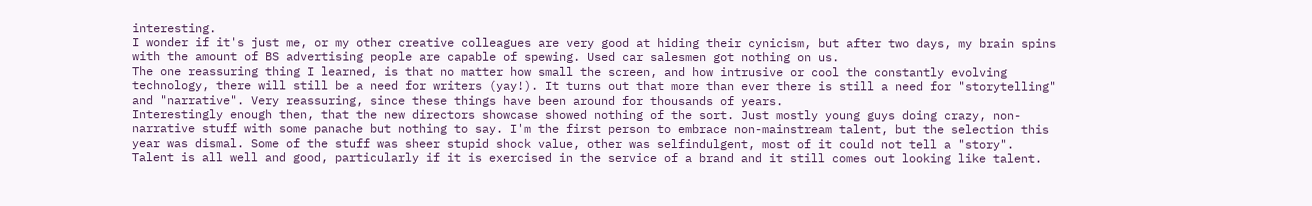interesting.
I wonder if it's just me, or my other creative colleagues are very good at hiding their cynicism, but after two days, my brain spins with the amount of BS advertising people are capable of spewing. Used car salesmen got nothing on us.
The one reassuring thing I learned, is that no matter how small the screen, and how intrusive or cool the constantly evolving technology, there will still be a need for writers (yay!). It turns out that more than ever there is still a need for "storytelling" and "narrative". Very reassuring, since these things have been around for thousands of years.
Interestingly enough then, that the new directors showcase showed nothing of the sort. Just mostly young guys doing crazy, non-narrative stuff with some panache but nothing to say. I'm the first person to embrace non-mainstream talent, but the selection this year was dismal. Some of the stuff was sheer stupid shock value, other was selfindulgent, most of it could not tell a "story". Talent is all well and good, particularly if it is exercised in the service of a brand and it still comes out looking like talent.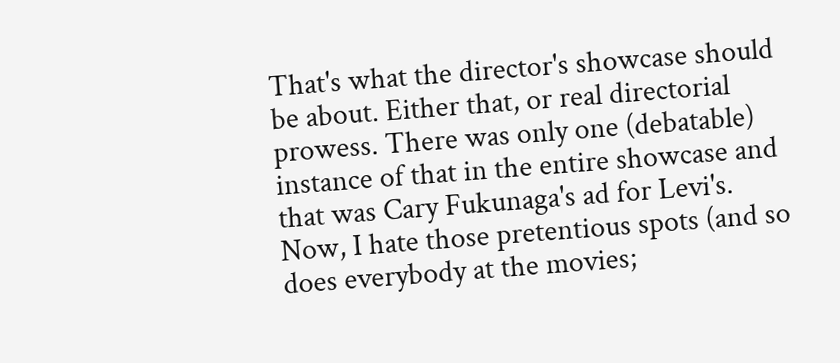That's what the director's showcase should be about. Either that, or real directorial prowess. There was only one (debatable) instance of that in the entire showcase and that was Cary Fukunaga's ad for Levi's. Now, I hate those pretentious spots (and so does everybody at the movies;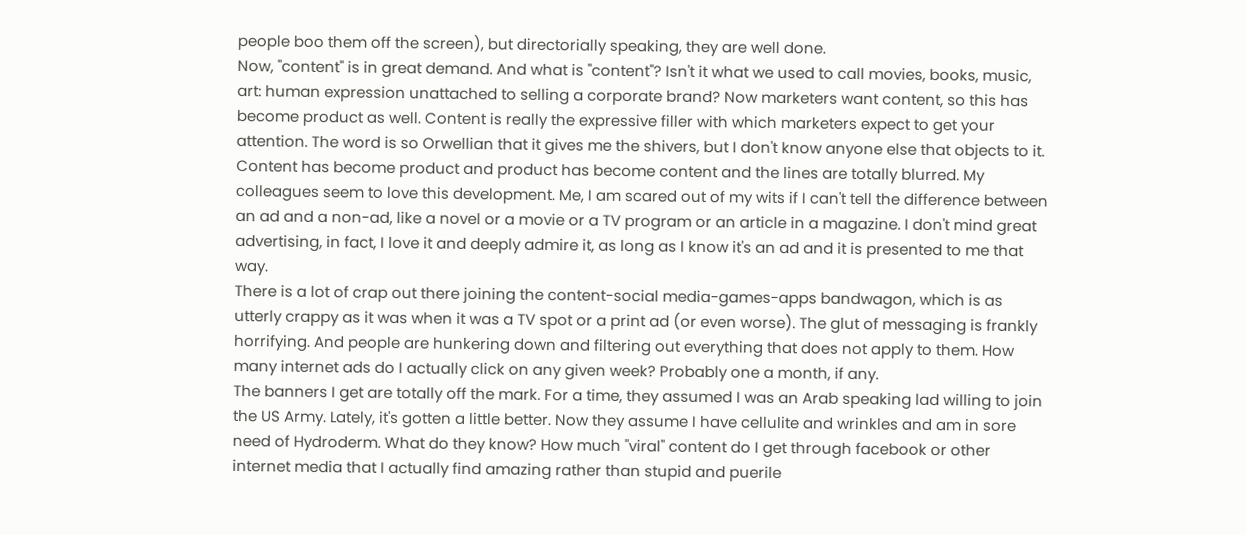people boo them off the screen), but directorially speaking, they are well done.
Now, "content" is in great demand. And what is "content"? Isn't it what we used to call movies, books, music, art: human expression unattached to selling a corporate brand? Now marketers want content, so this has become product as well. Content is really the expressive filler with which marketers expect to get your attention. The word is so Orwellian that it gives me the shivers, but I don't know anyone else that objects to it. Content has become product and product has become content and the lines are totally blurred. My colleagues seem to love this development. Me, I am scared out of my wits if I can't tell the difference between an ad and a non-ad, like a novel or a movie or a TV program or an article in a magazine. I don't mind great advertising, in fact, I love it and deeply admire it, as long as I know it's an ad and it is presented to me that way.
There is a lot of crap out there joining the content-social media-games-apps bandwagon, which is as utterly crappy as it was when it was a TV spot or a print ad (or even worse). The glut of messaging is frankly horrifying. And people are hunkering down and filtering out everything that does not apply to them. How many internet ads do I actually click on any given week? Probably one a month, if any.
The banners I get are totally off the mark. For a time, they assumed I was an Arab speaking lad willing to join the US Army. Lately, it's gotten a little better. Now they assume I have cellulite and wrinkles and am in sore need of Hydroderm. What do they know? How much "viral" content do I get through facebook or other internet media that I actually find amazing rather than stupid and puerile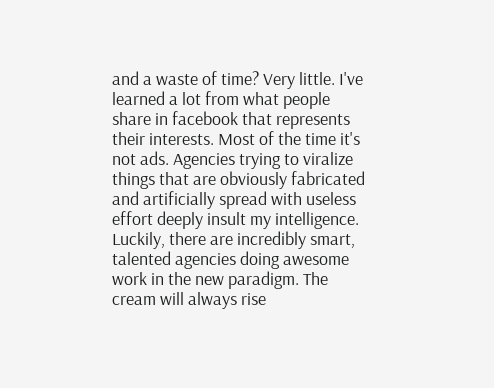and a waste of time? Very little. I've learned a lot from what people share in facebook that represents their interests. Most of the time it's not ads. Agencies trying to viralize things that are obviously fabricated and artificially spread with useless effort deeply insult my intelligence. Luckily, there are incredibly smart, talented agencies doing awesome work in the new paradigm. The cream will always rise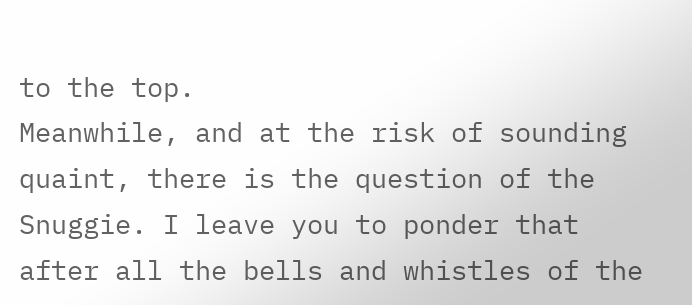to the top.
Meanwhile, and at the risk of sounding quaint, there is the question of the Snuggie. I leave you to ponder that after all the bells and whistles of the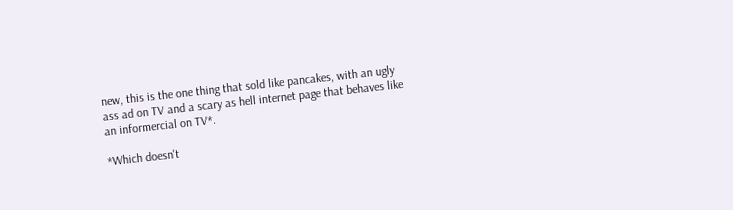new, this is the one thing that sold like pancakes, with an ugly ass ad on TV and a scary as hell internet page that behaves like an informercial on TV*.

*Which doesn't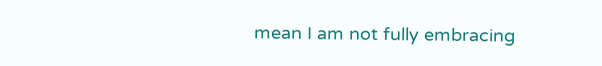mean I am not fully embracing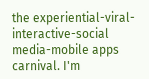the experiential-viral-interactive-social media-mobile apps carnival. I'm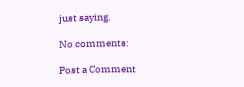just saying.

No comments:

Post a Comment